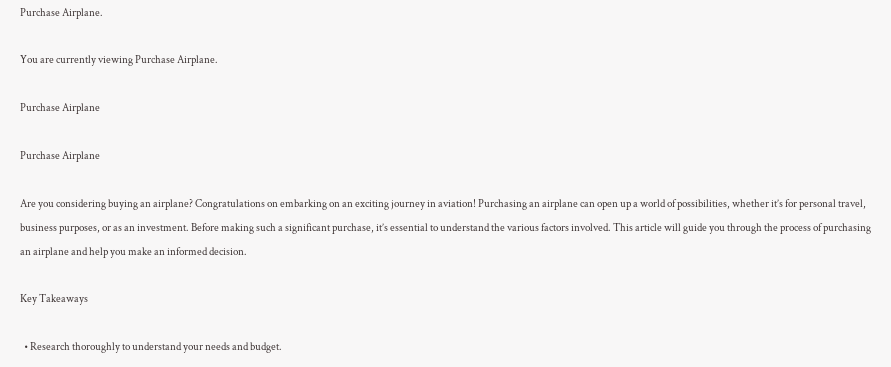Purchase Airplane.

You are currently viewing Purchase Airplane.

Purchase Airplane

Purchase Airplane

Are you considering buying an airplane? Congratulations on embarking on an exciting journey in aviation! Purchasing an airplane can open up a world of possibilities, whether it’s for personal travel, business purposes, or as an investment. Before making such a significant purchase, it’s essential to understand the various factors involved. This article will guide you through the process of purchasing an airplane and help you make an informed decision.

Key Takeaways

  • Research thoroughly to understand your needs and budget.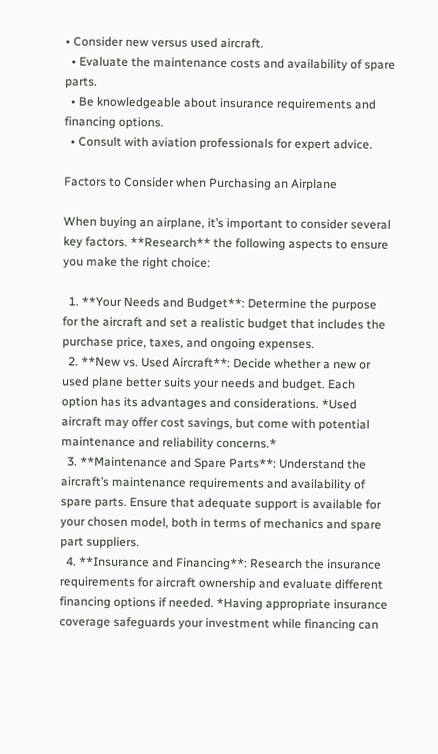• Consider new versus used aircraft.
  • Evaluate the maintenance costs and availability of spare parts.
  • Be knowledgeable about insurance requirements and financing options.
  • Consult with aviation professionals for expert advice.

Factors to Consider when Purchasing an Airplane

When buying an airplane, it’s important to consider several key factors. **Research** the following aspects to ensure you make the right choice:

  1. **Your Needs and Budget**: Determine the purpose for the aircraft and set a realistic budget that includes the purchase price, taxes, and ongoing expenses.
  2. **New vs. Used Aircraft**: Decide whether a new or used plane better suits your needs and budget. Each option has its advantages and considerations. *Used aircraft may offer cost savings, but come with potential maintenance and reliability concerns.*
  3. **Maintenance and Spare Parts**: Understand the aircraft’s maintenance requirements and availability of spare parts. Ensure that adequate support is available for your chosen model, both in terms of mechanics and spare part suppliers.
  4. **Insurance and Financing**: Research the insurance requirements for aircraft ownership and evaluate different financing options if needed. *Having appropriate insurance coverage safeguards your investment while financing can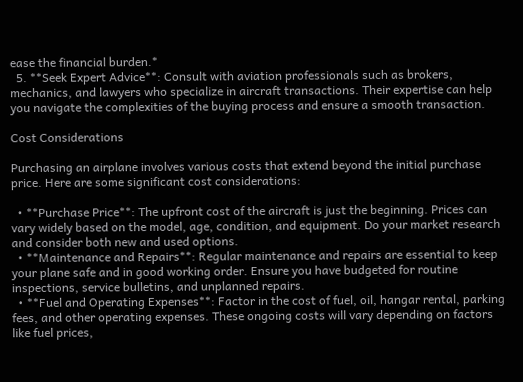ease the financial burden.*
  5. **Seek Expert Advice**: Consult with aviation professionals such as brokers, mechanics, and lawyers who specialize in aircraft transactions. Their expertise can help you navigate the complexities of the buying process and ensure a smooth transaction.

Cost Considerations

Purchasing an airplane involves various costs that extend beyond the initial purchase price. Here are some significant cost considerations:

  • **Purchase Price**: The upfront cost of the aircraft is just the beginning. Prices can vary widely based on the model, age, condition, and equipment. Do your market research and consider both new and used options.
  • **Maintenance and Repairs**: Regular maintenance and repairs are essential to keep your plane safe and in good working order. Ensure you have budgeted for routine inspections, service bulletins, and unplanned repairs.
  • **Fuel and Operating Expenses**: Factor in the cost of fuel, oil, hangar rental, parking fees, and other operating expenses. These ongoing costs will vary depending on factors like fuel prices,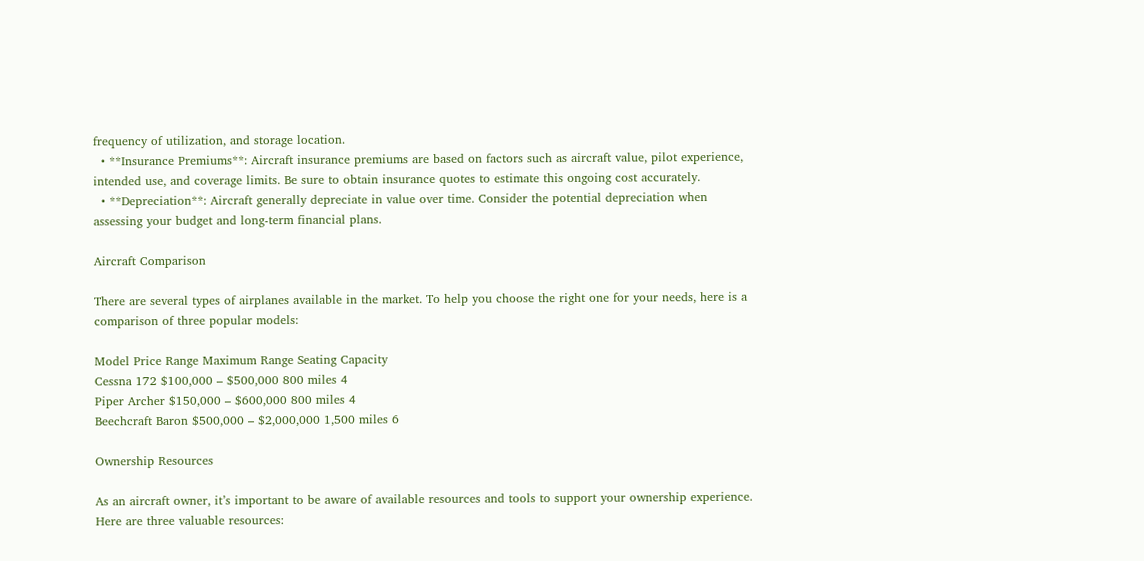frequency of utilization, and storage location.
  • **Insurance Premiums**: Aircraft insurance premiums are based on factors such as aircraft value, pilot experience, intended use, and coverage limits. Be sure to obtain insurance quotes to estimate this ongoing cost accurately.
  • **Depreciation**: Aircraft generally depreciate in value over time. Consider the potential depreciation when assessing your budget and long-term financial plans.

Aircraft Comparison

There are several types of airplanes available in the market. To help you choose the right one for your needs, here is a comparison of three popular models:

Model Price Range Maximum Range Seating Capacity
Cessna 172 $100,000 – $500,000 800 miles 4
Piper Archer $150,000 – $600,000 800 miles 4
Beechcraft Baron $500,000 – $2,000,000 1,500 miles 6

Ownership Resources

As an aircraft owner, it’s important to be aware of available resources and tools to support your ownership experience. Here are three valuable resources: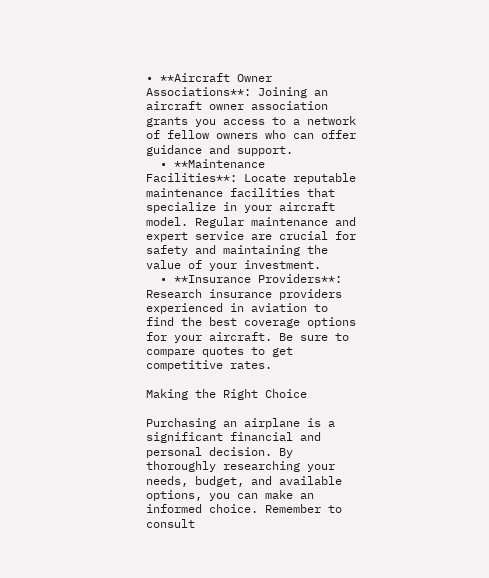• **Aircraft Owner Associations**: Joining an aircraft owner association grants you access to a network of fellow owners who can offer guidance and support.
  • **Maintenance Facilities**: Locate reputable maintenance facilities that specialize in your aircraft model. Regular maintenance and expert service are crucial for safety and maintaining the value of your investment.
  • **Insurance Providers**: Research insurance providers experienced in aviation to find the best coverage options for your aircraft. Be sure to compare quotes to get competitive rates.

Making the Right Choice

Purchasing an airplane is a significant financial and personal decision. By thoroughly researching your needs, budget, and available options, you can make an informed choice. Remember to consult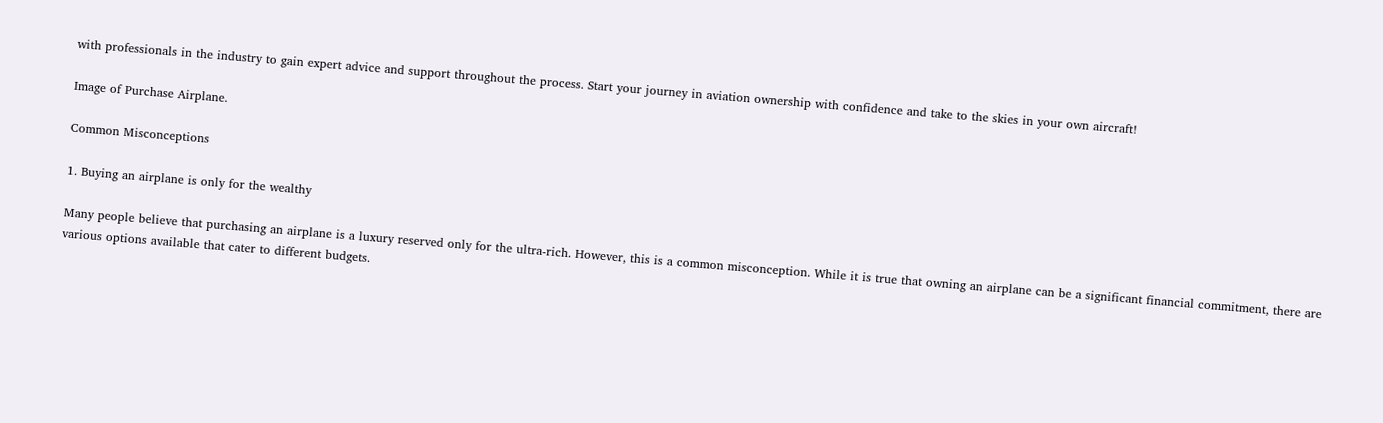with professionals in the industry to gain expert advice and support throughout the process. Start your journey in aviation ownership with confidence and take to the skies in your own aircraft!

Image of Purchase Airplane.

Common Misconceptions

1. Buying an airplane is only for the wealthy

Many people believe that purchasing an airplane is a luxury reserved only for the ultra-rich. However, this is a common misconception. While it is true that owning an airplane can be a significant financial commitment, there are various options available that cater to different budgets.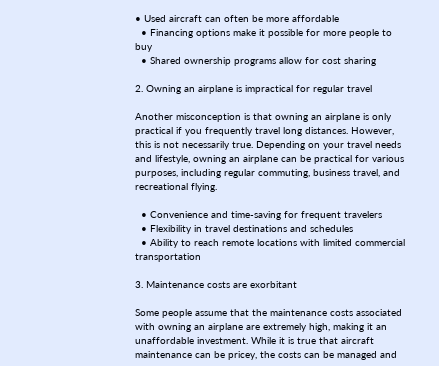• Used aircraft can often be more affordable
  • Financing options make it possible for more people to buy
  • Shared ownership programs allow for cost sharing

2. Owning an airplane is impractical for regular travel

Another misconception is that owning an airplane is only practical if you frequently travel long distances. However, this is not necessarily true. Depending on your travel needs and lifestyle, owning an airplane can be practical for various purposes, including regular commuting, business travel, and recreational flying.

  • Convenience and time-saving for frequent travelers
  • Flexibility in travel destinations and schedules
  • Ability to reach remote locations with limited commercial transportation

3. Maintenance costs are exorbitant

Some people assume that the maintenance costs associated with owning an airplane are extremely high, making it an unaffordable investment. While it is true that aircraft maintenance can be pricey, the costs can be managed and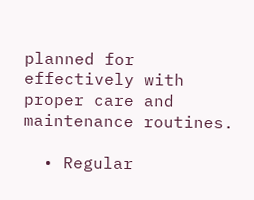planned for effectively with proper care and maintenance routines.

  • Regular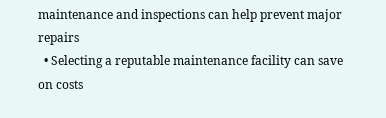maintenance and inspections can help prevent major repairs
  • Selecting a reputable maintenance facility can save on costs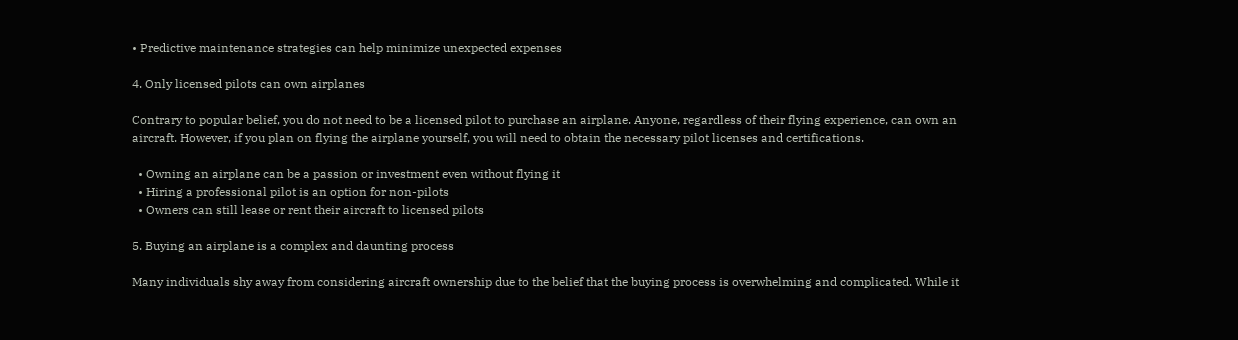• Predictive maintenance strategies can help minimize unexpected expenses

4. Only licensed pilots can own airplanes

Contrary to popular belief, you do not need to be a licensed pilot to purchase an airplane. Anyone, regardless of their flying experience, can own an aircraft. However, if you plan on flying the airplane yourself, you will need to obtain the necessary pilot licenses and certifications.

  • Owning an airplane can be a passion or investment even without flying it
  • Hiring a professional pilot is an option for non-pilots
  • Owners can still lease or rent their aircraft to licensed pilots

5. Buying an airplane is a complex and daunting process

Many individuals shy away from considering aircraft ownership due to the belief that the buying process is overwhelming and complicated. While it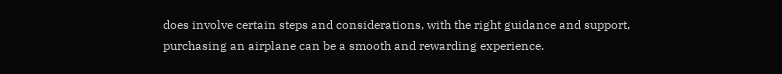does involve certain steps and considerations, with the right guidance and support, purchasing an airplane can be a smooth and rewarding experience.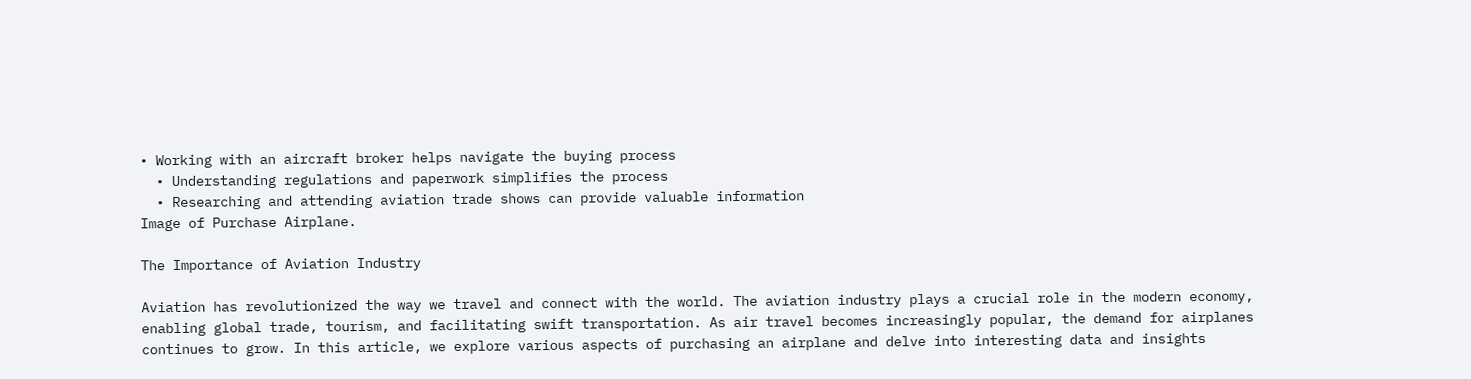• Working with an aircraft broker helps navigate the buying process
  • Understanding regulations and paperwork simplifies the process
  • Researching and attending aviation trade shows can provide valuable information
Image of Purchase Airplane.

The Importance of Aviation Industry

Aviation has revolutionized the way we travel and connect with the world. The aviation industry plays a crucial role in the modern economy, enabling global trade, tourism, and facilitating swift transportation. As air travel becomes increasingly popular, the demand for airplanes continues to grow. In this article, we explore various aspects of purchasing an airplane and delve into interesting data and insights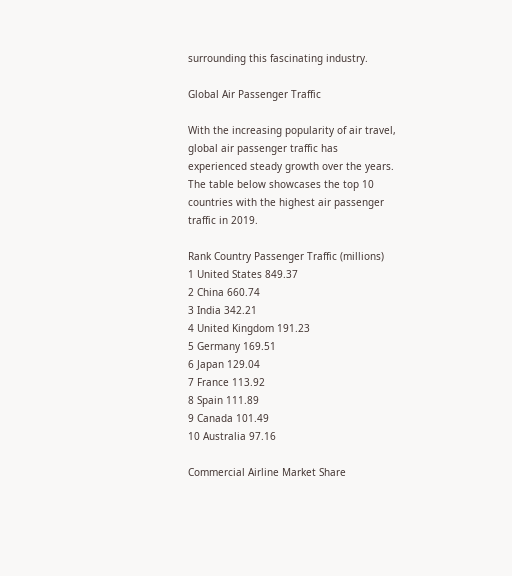surrounding this fascinating industry.

Global Air Passenger Traffic

With the increasing popularity of air travel, global air passenger traffic has experienced steady growth over the years. The table below showcases the top 10 countries with the highest air passenger traffic in 2019.

Rank Country Passenger Traffic (millions)
1 United States 849.37
2 China 660.74
3 India 342.21
4 United Kingdom 191.23
5 Germany 169.51
6 Japan 129.04
7 France 113.92
8 Spain 111.89
9 Canada 101.49
10 Australia 97.16

Commercial Airline Market Share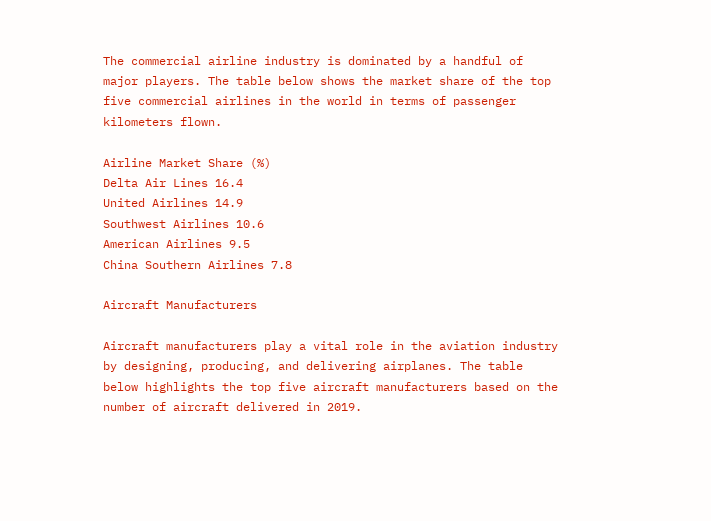The commercial airline industry is dominated by a handful of major players. The table below shows the market share of the top five commercial airlines in the world in terms of passenger kilometers flown.

Airline Market Share (%)
Delta Air Lines 16.4
United Airlines 14.9
Southwest Airlines 10.6
American Airlines 9.5
China Southern Airlines 7.8

Aircraft Manufacturers

Aircraft manufacturers play a vital role in the aviation industry by designing, producing, and delivering airplanes. The table below highlights the top five aircraft manufacturers based on the number of aircraft delivered in 2019.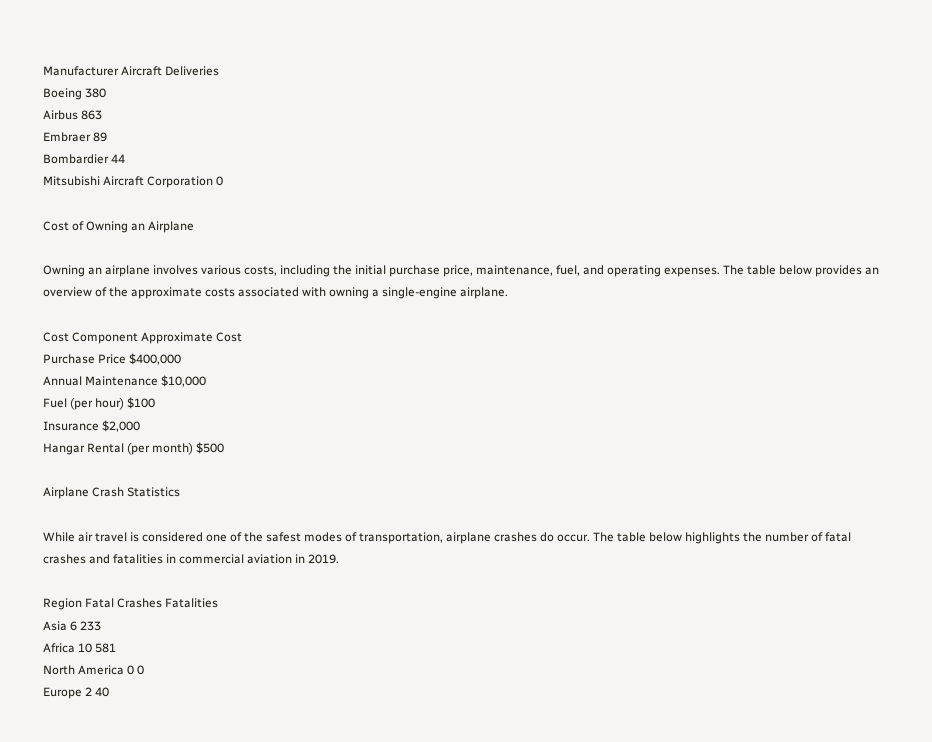Manufacturer Aircraft Deliveries
Boeing 380
Airbus 863
Embraer 89
Bombardier 44
Mitsubishi Aircraft Corporation 0

Cost of Owning an Airplane

Owning an airplane involves various costs, including the initial purchase price, maintenance, fuel, and operating expenses. The table below provides an overview of the approximate costs associated with owning a single-engine airplane.

Cost Component Approximate Cost
Purchase Price $400,000
Annual Maintenance $10,000
Fuel (per hour) $100
Insurance $2,000
Hangar Rental (per month) $500

Airplane Crash Statistics

While air travel is considered one of the safest modes of transportation, airplane crashes do occur. The table below highlights the number of fatal crashes and fatalities in commercial aviation in 2019.

Region Fatal Crashes Fatalities
Asia 6 233
Africa 10 581
North America 0 0
Europe 2 40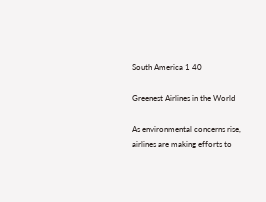South America 1 40

Greenest Airlines in the World

As environmental concerns rise, airlines are making efforts to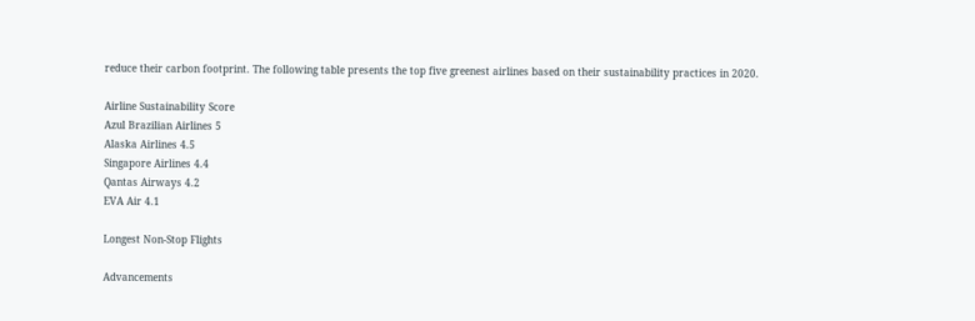reduce their carbon footprint. The following table presents the top five greenest airlines based on their sustainability practices in 2020.

Airline Sustainability Score
Azul Brazilian Airlines 5
Alaska Airlines 4.5
Singapore Airlines 4.4
Qantas Airways 4.2
EVA Air 4.1

Longest Non-Stop Flights

Advancements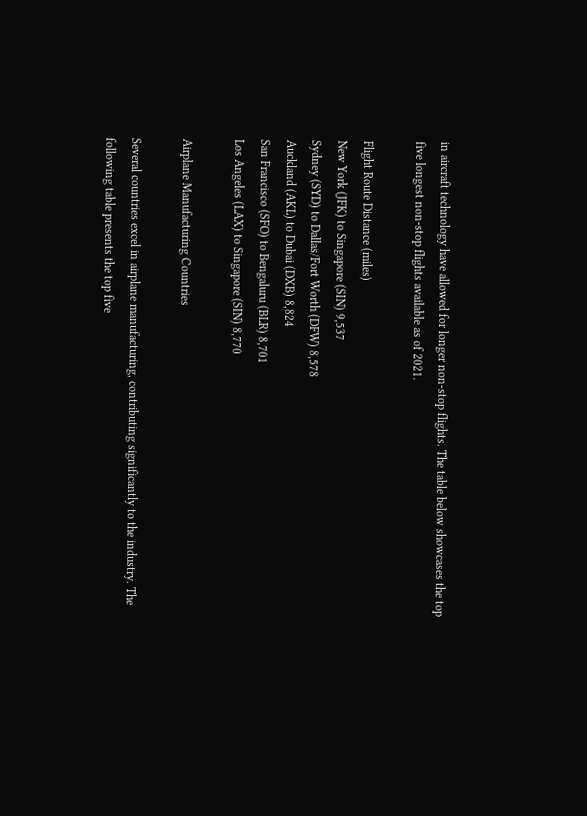in aircraft technology have allowed for longer non-stop flights. The table below showcases the top five longest non-stop flights available as of 2021.

Flight Route Distance (miles)
New York (JFK) to Singapore (SIN) 9,537
Sydney (SYD) to Dallas/Fort Worth (DFW) 8,578
Auckland (AKL) to Dubai (DXB) 8,824
San Francisco (SFO) to Bengaluru (BLR) 8,701
Los Angeles (LAX) to Singapore (SIN) 8,770

Airplane Manufacturing Countries

Several countries excel in airplane manufacturing, contributing significantly to the industry. The following table presents the top five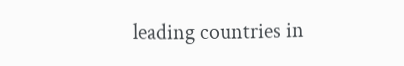leading countries in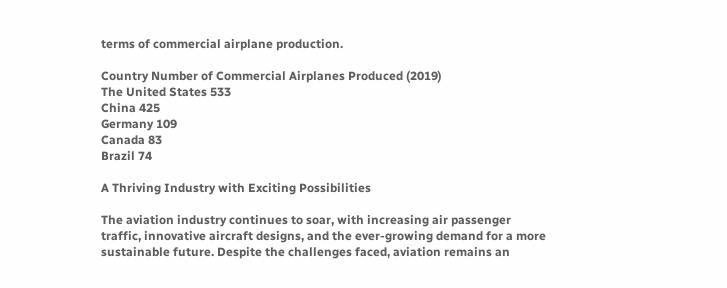terms of commercial airplane production.

Country Number of Commercial Airplanes Produced (2019)
The United States 533
China 425
Germany 109
Canada 83
Brazil 74

A Thriving Industry with Exciting Possibilities

The aviation industry continues to soar, with increasing air passenger traffic, innovative aircraft designs, and the ever-growing demand for a more sustainable future. Despite the challenges faced, aviation remains an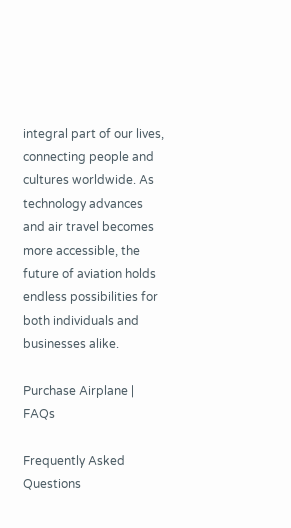integral part of our lives, connecting people and cultures worldwide. As technology advances and air travel becomes more accessible, the future of aviation holds endless possibilities for both individuals and businesses alike.

Purchase Airplane | FAQs

Frequently Asked Questions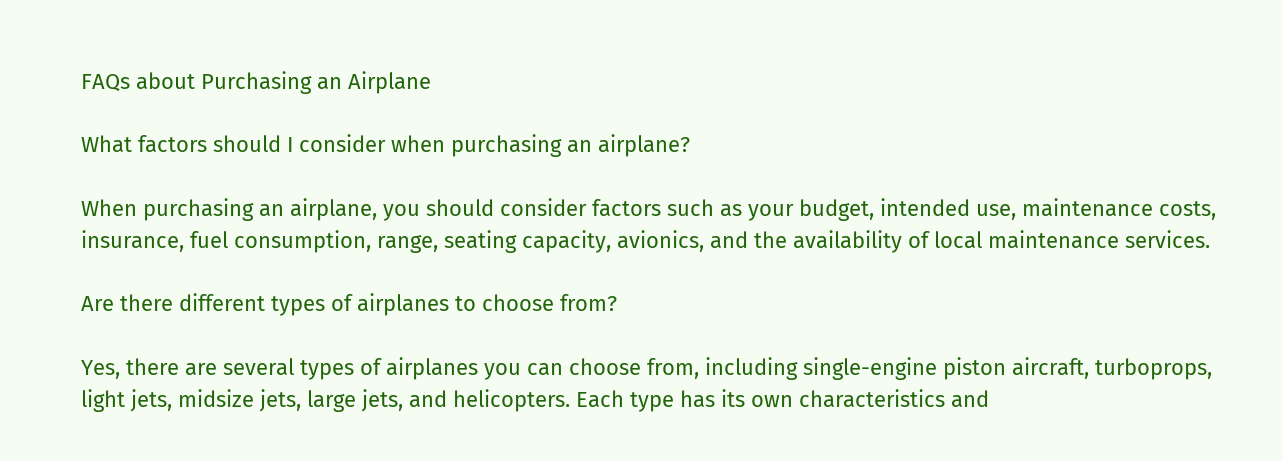FAQs about Purchasing an Airplane

What factors should I consider when purchasing an airplane?

When purchasing an airplane, you should consider factors such as your budget, intended use, maintenance costs, insurance, fuel consumption, range, seating capacity, avionics, and the availability of local maintenance services.

Are there different types of airplanes to choose from?

Yes, there are several types of airplanes you can choose from, including single-engine piston aircraft, turboprops, light jets, midsize jets, large jets, and helicopters. Each type has its own characteristics and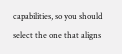capabilities, so you should select the one that aligns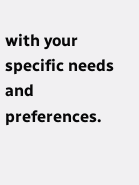with your specific needs and preferences.